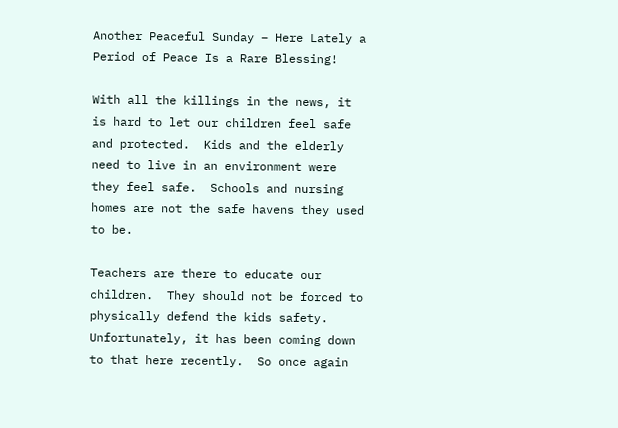Another Peaceful Sunday – Here Lately a Period of Peace Is a Rare Blessing!

With all the killings in the news, it is hard to let our children feel safe and protected.  Kids and the elderly need to live in an environment were they feel safe.  Schools and nursing homes are not the safe havens they used to be.

Teachers are there to educate our children.  They should not be forced to physically defend the kids safety. Unfortunately, it has been coming down to that here recently.  So once again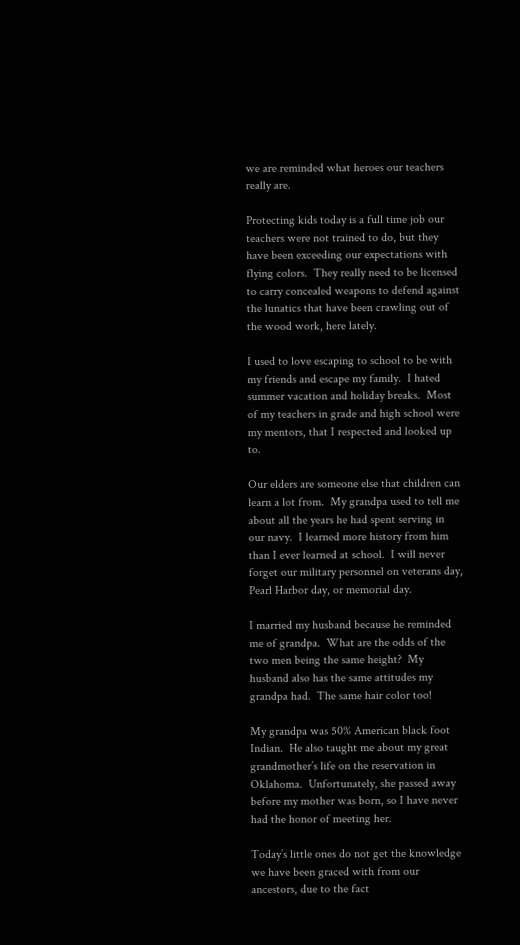we are reminded what heroes our teachers really are.

Protecting kids today is a full time job our teachers were not trained to do, but they have been exceeding our expectations with flying colors.  They really need to be licensed to carry concealed weapons to defend against the lunatics that have been crawling out of the wood work, here lately.

I used to love escaping to school to be with my friends and escape my family.  I hated summer vacation and holiday breaks.  Most of my teachers in grade and high school were my mentors, that I respected and looked up to.

Our elders are someone else that children can learn a lot from.  My grandpa used to tell me about all the years he had spent serving in our navy.  I learned more history from him than I ever learned at school.  I will never forget our military personnel on veterans day, Pearl Harbor day, or memorial day.

I married my husband because he reminded me of grandpa.  What are the odds of the two men being the same height?  My husband also has the same attitudes my grandpa had.  The same hair color too!

My grandpa was 50% American black foot Indian.  He also taught me about my great grandmother’s life on the reservation in Oklahoma.  Unfortunately, she passed away before my mother was born, so I have never had the honor of meeting her.

Today’s little ones do not get the knowledge we have been graced with from our ancestors, due to the fact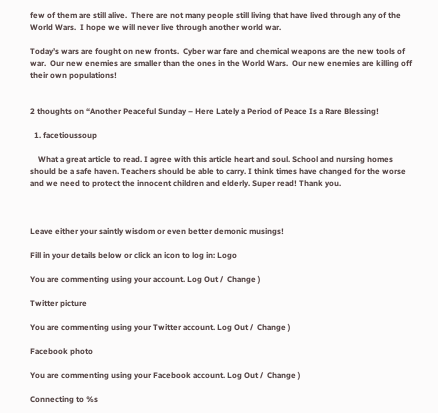few of them are still alive.  There are not many people still living that have lived through any of the World Wars.  I hope we will never live through another world war.

Today’s wars are fought on new fronts.  Cyber war fare and chemical weapons are the new tools of war.  Our new enemies are smaller than the ones in the World Wars.  Our new enemies are killing off their own populations!


2 thoughts on “Another Peaceful Sunday – Here Lately a Period of Peace Is a Rare Blessing!

  1. facetioussoup

    What a great article to read. I agree with this article heart and soul. School and nursing homes should be a safe haven. Teachers should be able to carry. I think times have changed for the worse and we need to protect the innocent children and elderly. Super read! Thank you.



Leave either your saintly wisdom or even better demonic musings!

Fill in your details below or click an icon to log in: Logo

You are commenting using your account. Log Out /  Change )

Twitter picture

You are commenting using your Twitter account. Log Out /  Change )

Facebook photo

You are commenting using your Facebook account. Log Out /  Change )

Connecting to %s